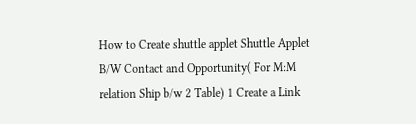How to Create shuttle applet Shuttle Applet B/W Contact and Opportunity( For M:M relation Ship b/w 2 Table) 1 Create a Link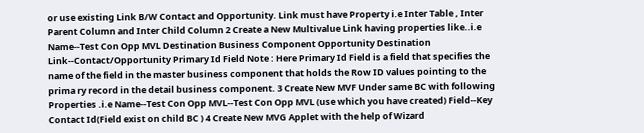or use existing Link B/W Contact and Opportunity. Link must have Property i.e Inter Table , Inter Parent Column and Inter Child Column 2 Create a New Multivalue Link having properties like..i.e Name--Test Con Opp MVL Destination Business Component Opportunity Destination Link--Contact/Opportunity Primary Id Field Note : Here Primary Id Field is a field that specifies the name of the field in the master business component that holds the Row ID values pointing to the prima ry record in the detail business component. 3 Create New MVF Under same BC with following Properties .i.e Name--Test Con Opp MVL--Test Con Opp MVL (use which you have created) Field--Key Contact Id(Field exist on child BC ) 4 Create New MVG Applet with the help of Wizard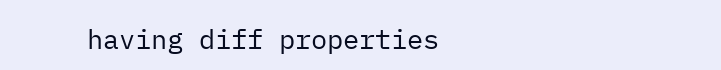having diff properties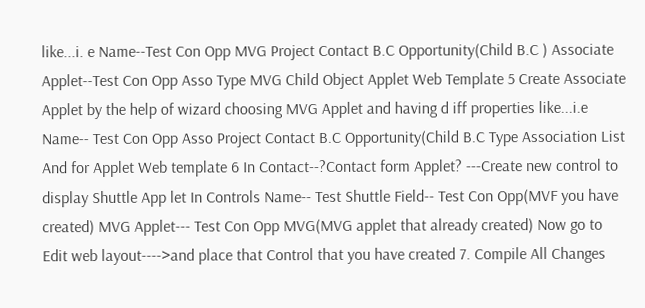like...i. e Name--Test Con Opp MVG Project Contact B.C Opportunity(Child B.C ) Associate Applet--Test Con Opp Asso Type MVG Child Object Applet Web Template 5 Create Associate Applet by the help of wizard choosing MVG Applet and having d iff properties like...i.e Name-- Test Con Opp Asso Project Contact B.C Opportunity(Child B.C Type Association List And for Applet Web template 6 In Contact--?Contact form Applet? ---Create new control to display Shuttle App let In Controls Name-- Test Shuttle Field-- Test Con Opp(MVF you have created) MVG Applet--- Test Con Opp MVG(MVG applet that already created) Now go to Edit web layout---->and place that Control that you have created 7. Compile All Changes